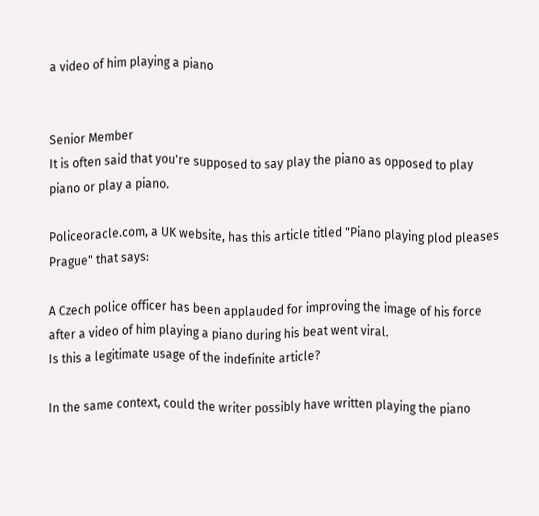a video of him playing a piano


Senior Member
It is often said that you're supposed to say play the piano as opposed to play piano or play a piano.

Policeoracle.com, a UK website, has this article titled "Piano playing plod pleases Prague" that says:

A Czech police officer has been applauded for improving the image of his force after a video of him playing a piano during his beat went viral.
Is this a legitimate usage of the indefinite article?

In the same context, could the writer possibly have written playing the piano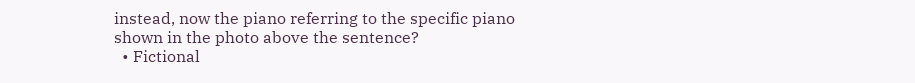instead, now the piano referring to the specific piano shown in the photo above the sentence?
  • Fictional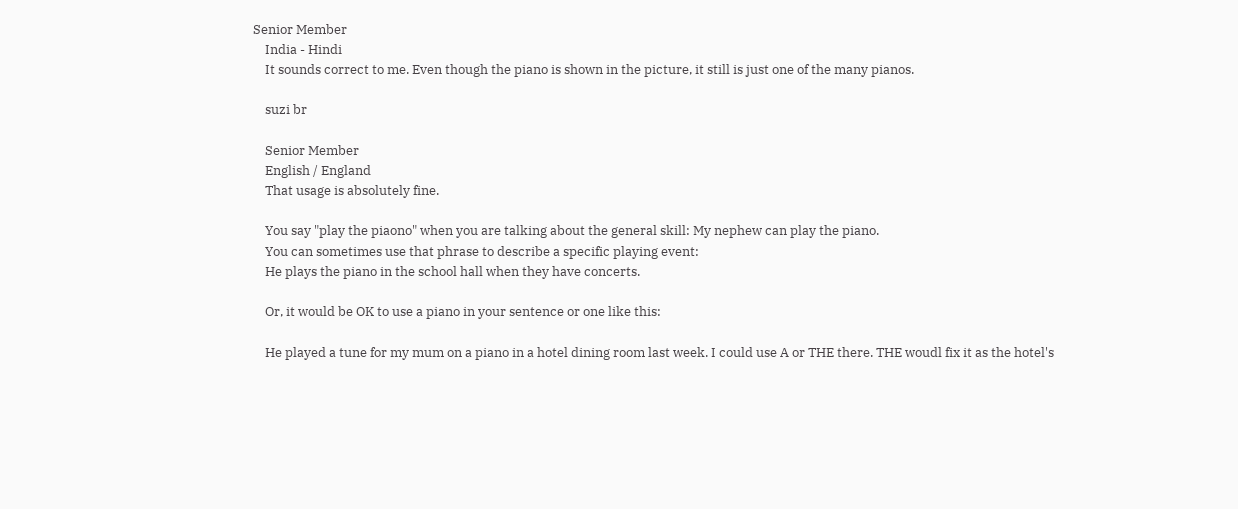Senior Member
    India - Hindi
    It sounds correct to me. Even though the piano is shown in the picture, it still is just one of the many pianos.

    suzi br

    Senior Member
    English / England
    That usage is absolutely fine.

    You say "play the piaono" when you are talking about the general skill: My nephew can play the piano.
    You can sometimes use that phrase to describe a specific playing event:
    He plays the piano in the school hall when they have concerts.

    Or, it would be OK to use a piano in your sentence or one like this:

    He played a tune for my mum on a piano in a hotel dining room last week. I could use A or THE there. THE woudl fix it as the hotel's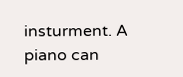insturment. A piano can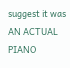suggest it was AN ACTUAL PIANO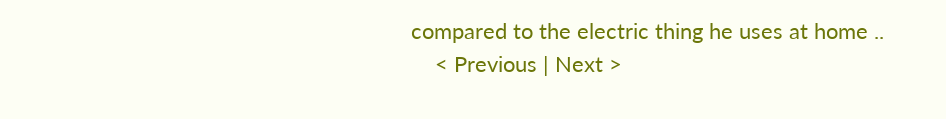compared to the electric thing he uses at home ..
    < Previous | Next >